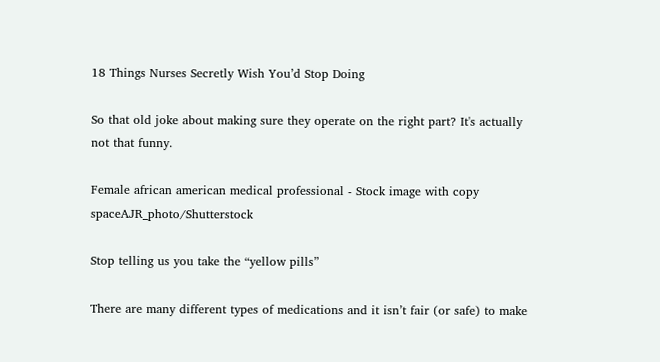18 Things Nurses Secretly Wish You’d Stop Doing

So that old joke about making sure they operate on the right part? It's actually not that funny.

Female african american medical professional - Stock image with copy spaceAJR_photo/Shutterstock

Stop telling us you take the “yellow pills”

There are many different types of medications and it isn’t fair (or safe) to make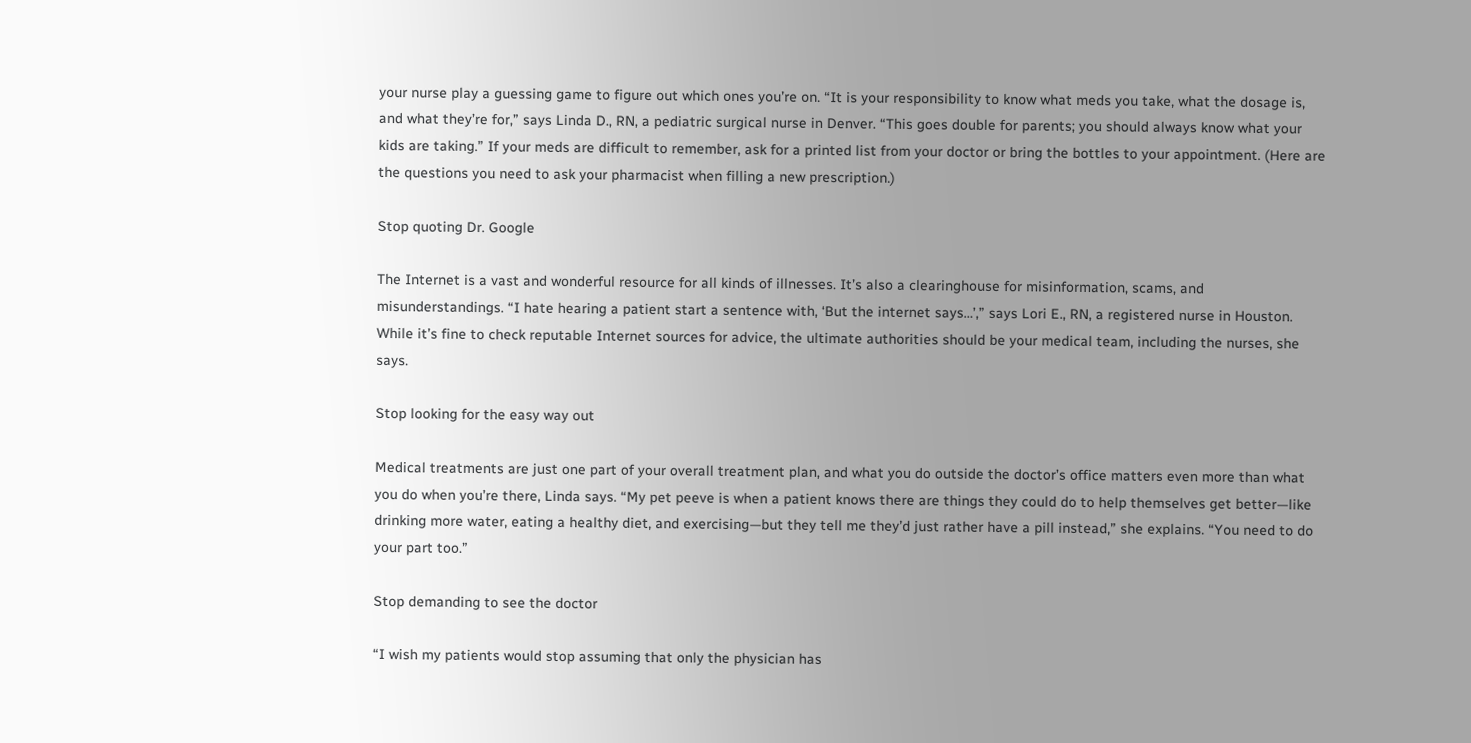your nurse play a guessing game to figure out which ones you’re on. “It is your responsibility to know what meds you take, what the dosage is, and what they’re for,” says Linda D., RN, a pediatric surgical nurse in Denver. “This goes double for parents; you should always know what your kids are taking.” If your meds are difficult to remember, ask for a printed list from your doctor or bring the bottles to your appointment. (Here are the questions you need to ask your pharmacist when filling a new prescription.)

Stop quoting Dr. Google

The Internet is a vast and wonderful resource for all kinds of illnesses. It’s also a clearinghouse for misinformation, scams, and misunderstandings. “I hate hearing a patient start a sentence with, ‘But the internet says…’,” says Lori E., RN, a registered nurse in Houston. While it’s fine to check reputable Internet sources for advice, the ultimate authorities should be your medical team, including the nurses, she says.

Stop looking for the easy way out

Medical treatments are just one part of your overall treatment plan, and what you do outside the doctor’s office matters even more than what you do when you’re there, Linda says. “My pet peeve is when a patient knows there are things they could do to help themselves get better—like drinking more water, eating a healthy diet, and exercising—but they tell me they’d just rather have a pill instead,” she explains. “You need to do your part too.”

Stop demanding to see the doctor

“I wish my patients would stop assuming that only the physician has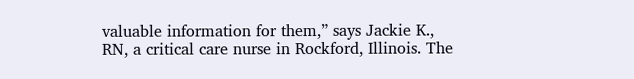valuable information for them,” says Jackie K., RN, a critical care nurse in Rockford, Illinois. The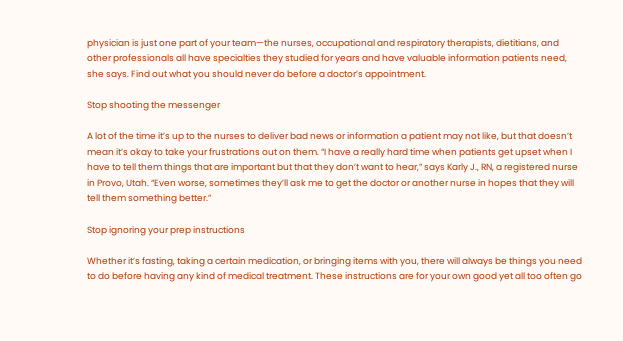physician is just one part of your team—the nurses, occupational and respiratory therapists, dietitians, and other professionals all have specialties they studied for years and have valuable information patients need, she says. Find out what you should never do before a doctor’s appointment.

Stop shooting the messenger

A lot of the time it’s up to the nurses to deliver bad news or information a patient may not like, but that doesn’t mean it’s okay to take your frustrations out on them. “I have a really hard time when patients get upset when I have to tell them things that are important but that they don’t want to hear,” says Karly J., RN, a registered nurse in Provo, Utah. “Even worse, sometimes they’ll ask me to get the doctor or another nurse in hopes that they will tell them something better.”

Stop ignoring your prep instructions

Whether it’s fasting, taking a certain medication, or bringing items with you, there will always be things you need to do before having any kind of medical treatment. These instructions are for your own good yet all too often go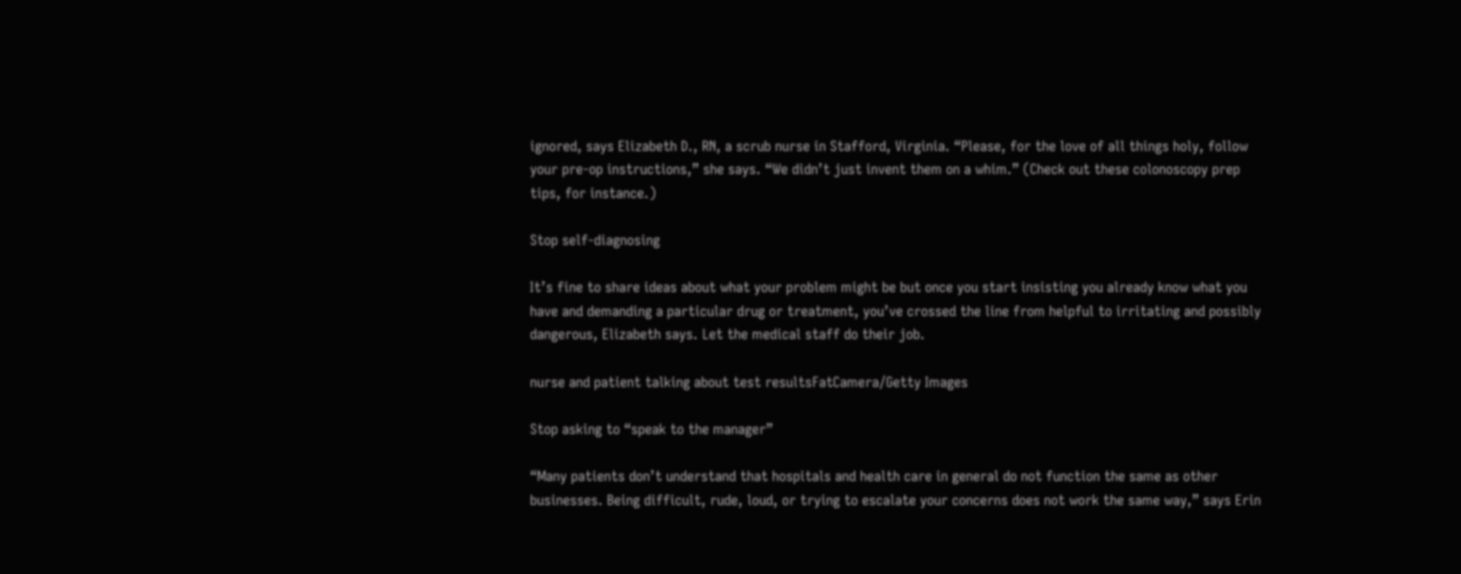ignored, says Elizabeth D., RN, a scrub nurse in Stafford, Virginia. “Please, for the love of all things holy, follow your pre-op instructions,” she says. “We didn’t just invent them on a whim.” (Check out these colonoscopy prep tips, for instance.)

Stop self-diagnosing

It’s fine to share ideas about what your problem might be but once you start insisting you already know what you have and demanding a particular drug or treatment, you’ve crossed the line from helpful to irritating and possibly dangerous, Elizabeth says. Let the medical staff do their job.

nurse and patient talking about test resultsFatCamera/Getty Images

Stop asking to “speak to the manager”

“Many patients don’t understand that hospitals and health care in general do not function the same as other businesses. Being difficult, rude, loud, or trying to escalate your concerns does not work the same way,” says Erin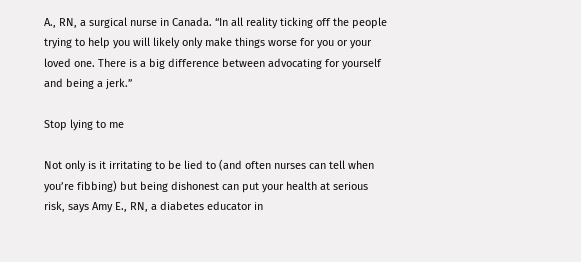A., RN, a surgical nurse in Canada. “In all reality ticking off the people trying to help you will likely only make things worse for you or your loved one. There is a big difference between advocating for yourself and being a jerk.”

Stop lying to me

Not only is it irritating to be lied to (and often nurses can tell when you’re fibbing) but being dishonest can put your health at serious risk, says Amy E., RN, a diabetes educator in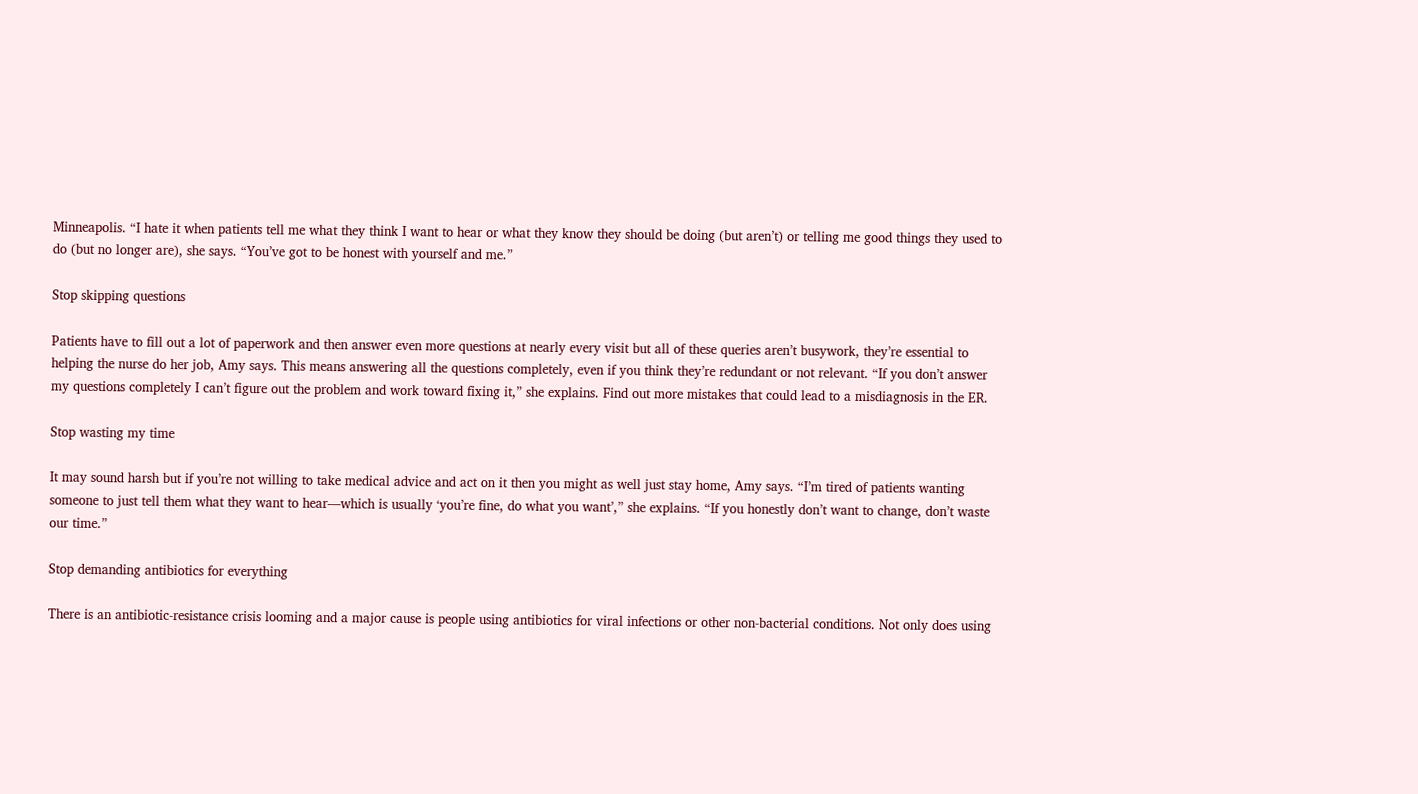Minneapolis. “I hate it when patients tell me what they think I want to hear or what they know they should be doing (but aren’t) or telling me good things they used to do (but no longer are), she says. “You’ve got to be honest with yourself and me.”

Stop skipping questions

Patients have to fill out a lot of paperwork and then answer even more questions at nearly every visit but all of these queries aren’t busywork, they’re essential to helping the nurse do her job, Amy says. This means answering all the questions completely, even if you think they’re redundant or not relevant. “If you don’t answer my questions completely I can’t figure out the problem and work toward fixing it,” she explains. Find out more mistakes that could lead to a misdiagnosis in the ER.

Stop wasting my time

It may sound harsh but if you’re not willing to take medical advice and act on it then you might as well just stay home, Amy says. “I’m tired of patients wanting someone to just tell them what they want to hear—which is usually ‘you’re fine, do what you want’,” she explains. “If you honestly don’t want to change, don’t waste our time.”

Stop demanding antibiotics for everything

There is an antibiotic-resistance crisis looming and a major cause is people using antibiotics for viral infections or other non-bacterial conditions. Not only does using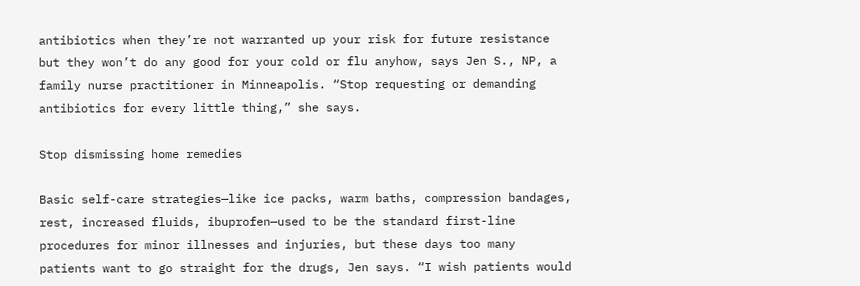antibiotics when they’re not warranted up your risk for future resistance but they won’t do any good for your cold or flu anyhow, says Jen S., NP, a family nurse practitioner in Minneapolis. “Stop requesting or demanding antibiotics for every little thing,” she says.

Stop dismissing home remedies

Basic self-care strategies—like ice packs, warm baths, compression bandages, rest, increased fluids, ibuprofen—used to be the standard first-line procedures for minor illnesses and injuries, but these days too many patients want to go straight for the drugs, Jen says. “I wish patients would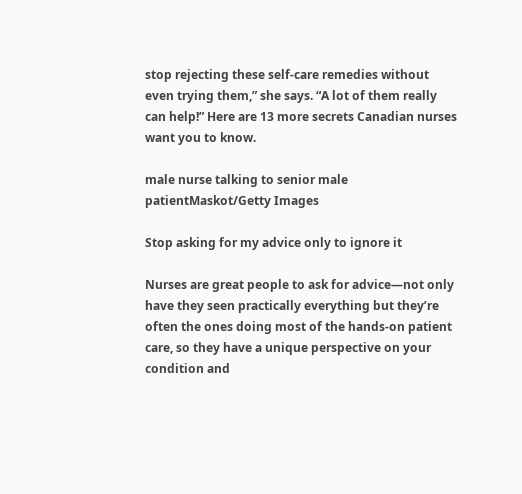stop rejecting these self-care remedies without even trying them,” she says. “A lot of them really can help!” Here are 13 more secrets Canadian nurses want you to know.

male nurse talking to senior male patientMaskot/Getty Images

Stop asking for my advice only to ignore it

Nurses are great people to ask for advice—not only have they seen practically everything but they’re often the ones doing most of the hands-on patient care, so they have a unique perspective on your condition and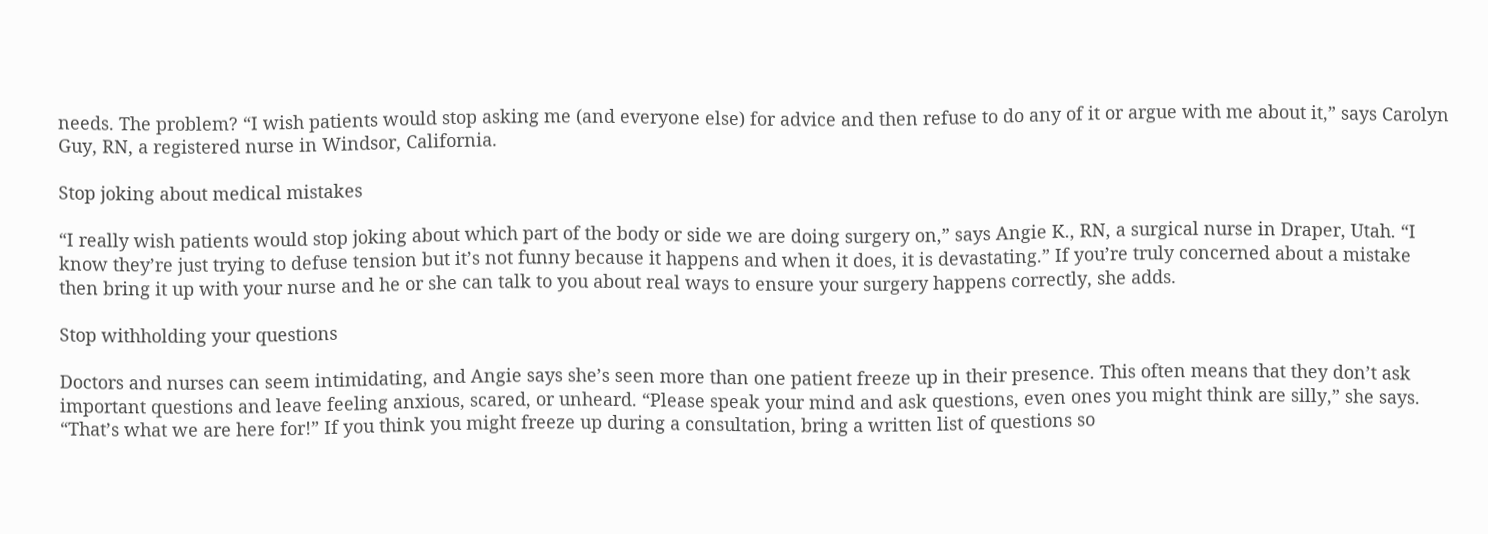needs. The problem? “I wish patients would stop asking me (and everyone else) for advice and then refuse to do any of it or argue with me about it,” says Carolyn Guy, RN, a registered nurse in Windsor, California.

Stop joking about medical mistakes

“I really wish patients would stop joking about which part of the body or side we are doing surgery on,” says Angie K., RN, a surgical nurse in Draper, Utah. “I know they’re just trying to defuse tension but it’s not funny because it happens and when it does, it is devastating.” If you’re truly concerned about a mistake then bring it up with your nurse and he or she can talk to you about real ways to ensure your surgery happens correctly, she adds.

Stop withholding your questions

Doctors and nurses can seem intimidating, and Angie says she’s seen more than one patient freeze up in their presence. This often means that they don’t ask important questions and leave feeling anxious, scared, or unheard. “Please speak your mind and ask questions, even ones you might think are silly,” she says. “That’s what we are here for!” If you think you might freeze up during a consultation, bring a written list of questions so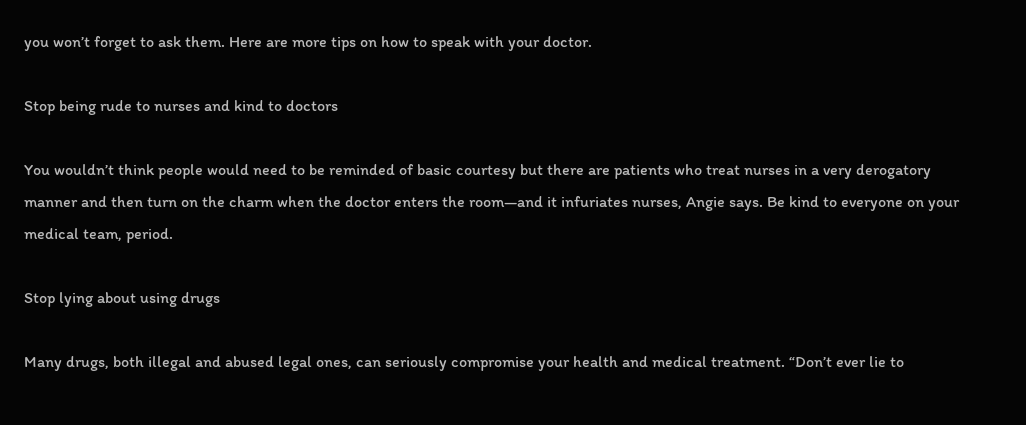you won’t forget to ask them. Here are more tips on how to speak with your doctor.

Stop being rude to nurses and kind to doctors

You wouldn’t think people would need to be reminded of basic courtesy but there are patients who treat nurses in a very derogatory manner and then turn on the charm when the doctor enters the room—and it infuriates nurses, Angie says. Be kind to everyone on your medical team, period.

Stop lying about using drugs

Many drugs, both illegal and abused legal ones, can seriously compromise your health and medical treatment. “Don’t ever lie to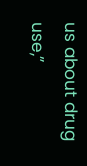us about drug use,”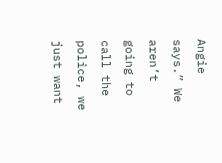Angie says.” We aren’t going to call the police, we just want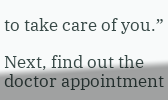to take care of you.”

Next, find out the doctor appointment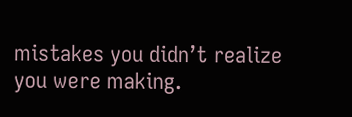mistakes you didn’t realize you were making.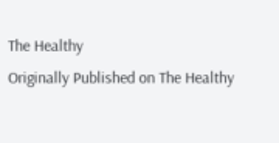The Healthy
Originally Published on The Healthy